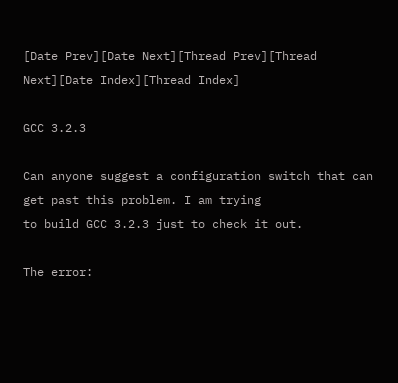[Date Prev][Date Next][Thread Prev][Thread Next][Date Index][Thread Index]

GCC 3.2.3

Can anyone suggest a configuration switch that can get past this problem. I am trying
to build GCC 3.2.3 just to check it out.

The error: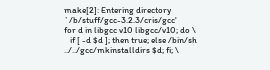make[2]: Entering directory `/b/stuff/gcc-3.2.3/cris/gcc'
for d in libgcc v10 libgcc/v10; do \
   if [ -d $d ]; then true; else /bin/sh ../../gcc/mkinstalldirs $d; fi; \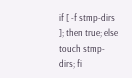if [ -f stmp-dirs ]; then true; else touch stmp-dirs; fi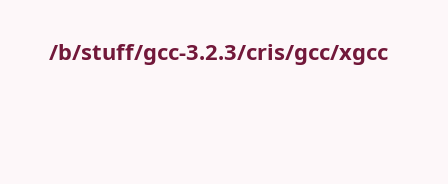/b/stuff/gcc-3.2.3/cris/gcc/xgcc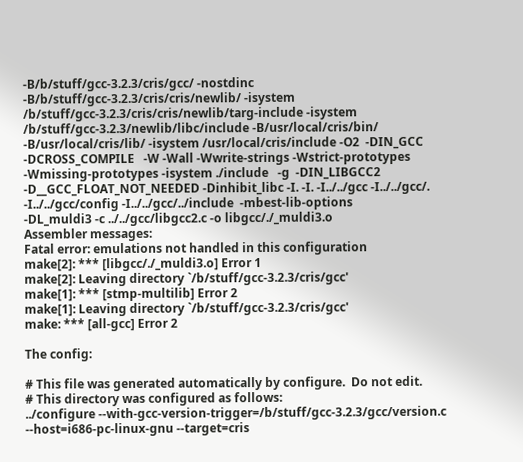-B/b/stuff/gcc-3.2.3/cris/gcc/ -nostdinc -B/b/stuff/gcc-3.2.3/cris/cris/newlib/ -isystem /b/stuff/gcc-3.2.3/cris/cris/newlib/targ-include -isystem
/b/stuff/gcc-3.2.3/newlib/libc/include -B/usr/local/cris/bin/ -B/usr/local/cris/lib/ -isystem /usr/local/cris/include -O2  -DIN_GCC -DCROSS_COMPILE   -W -Wall -Wwrite-strings -Wstrict-prototypes
-Wmissing-prototypes -isystem ./include   -g  -DIN_LIBGCC2 -D__GCC_FLOAT_NOT_NEEDED -Dinhibit_libc -I. -I. -I../../gcc -I../../gcc/. -I../../gcc/config -I../../gcc/../include  -mbest-lib-options
-DL_muldi3 -c ../../gcc/libgcc2.c -o libgcc/./_muldi3.o
Assembler messages:
Fatal error: emulations not handled in this configuration
make[2]: *** [libgcc/./_muldi3.o] Error 1
make[2]: Leaving directory `/b/stuff/gcc-3.2.3/cris/gcc'
make[1]: *** [stmp-multilib] Error 2
make[1]: Leaving directory `/b/stuff/gcc-3.2.3/cris/gcc'
make: *** [all-gcc] Error 2

The config:

# This file was generated automatically by configure.  Do not edit.
# This directory was configured as follows:
../configure --with-gcc-version-trigger=/b/stuff/gcc-3.2.3/gcc/version.c --host=i686-pc-linux-gnu --target=cris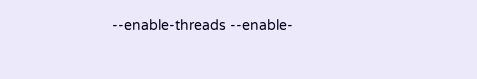--enable-threads --enable-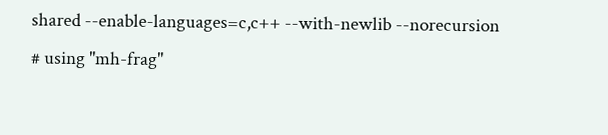shared --enable-languages=c,c++ --with-newlib --norecursion
# using "mh-frag"